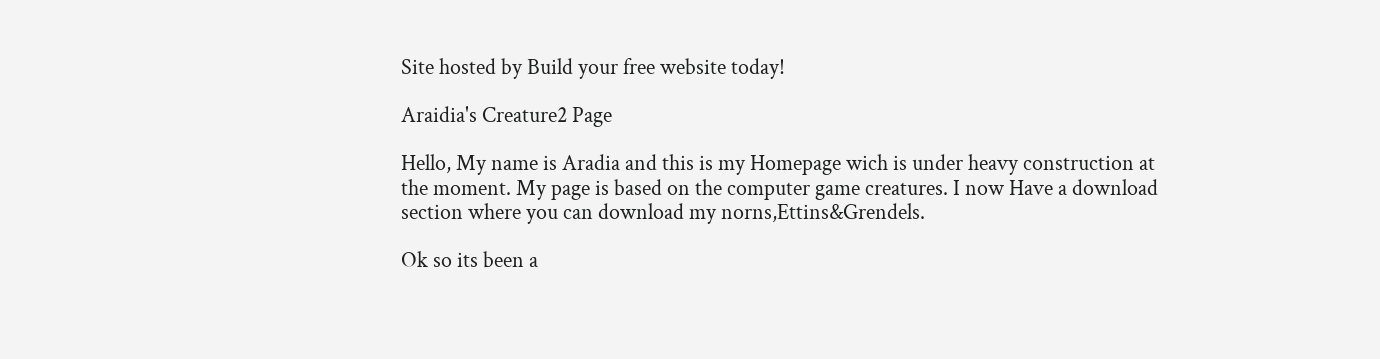Site hosted by Build your free website today!

Araidia's Creature2 Page

Hello, My name is Aradia and this is my Homepage wich is under heavy construction at the moment. My page is based on the computer game creatures. I now Have a download section where you can download my norns,Ettins&Grendels.

Ok so its been a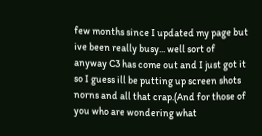few months since I updated my page but ive been really busy... well sort of anyway C3 has come out and I just got it so I guess ill be putting up screen shots norns and all that crap.(And for those of you who are wondering what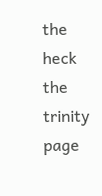the heck the trinity page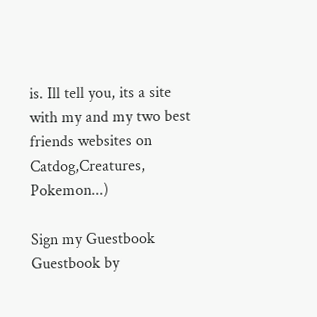is. Ill tell you, its a site with my and my two best friends websites on Catdog,Creatures, Pokemon...)

Sign my Guestbook Guestbook by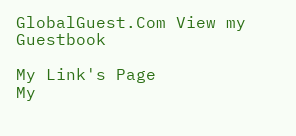GlobalGuest.Com View my Guestbook

My Link's Page
My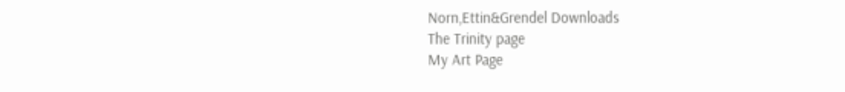Norn,Ettin&Grendel Downloads
The Trinity page
My Art Page